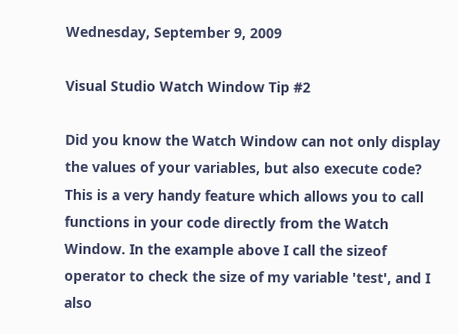Wednesday, September 9, 2009

Visual Studio Watch Window Tip #2

Did you know the Watch Window can not only display the values of your variables, but also execute code? This is a very handy feature which allows you to call functions in your code directly from the Watch Window. In the example above I call the sizeof operator to check the size of my variable 'test', and I also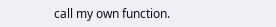call my own function.